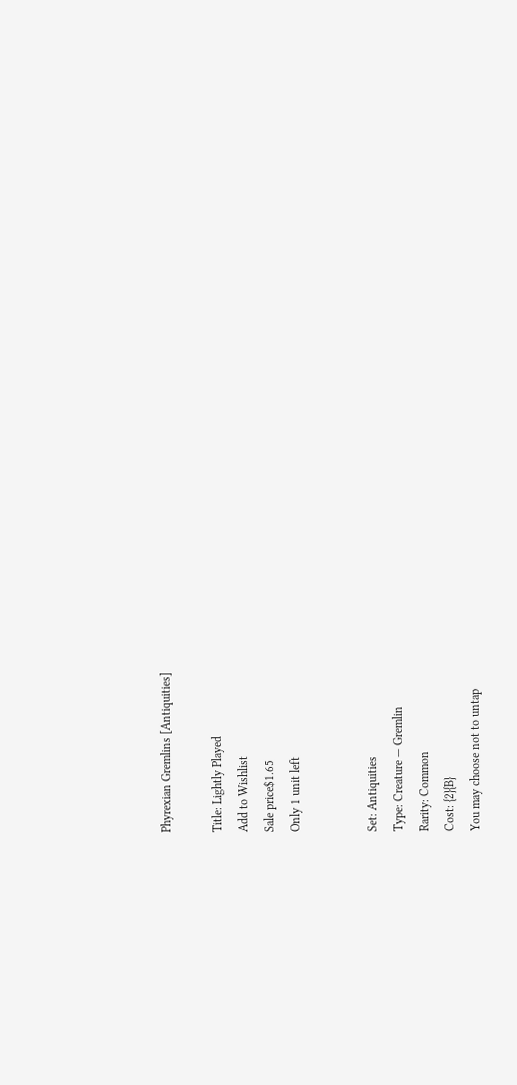Phyrexian Gremlins [Antiquities]

Title: Lightly Played
Add to Wishlist
Sale price$1.65
Only 1 unit left


Set: Antiquities
Type: Creature — Gremlin
Rarity: Common
Cost: {2}{B}
You may choose not to untap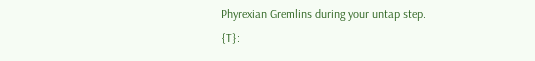Phyrexian Gremlins during your untap step.
{T}: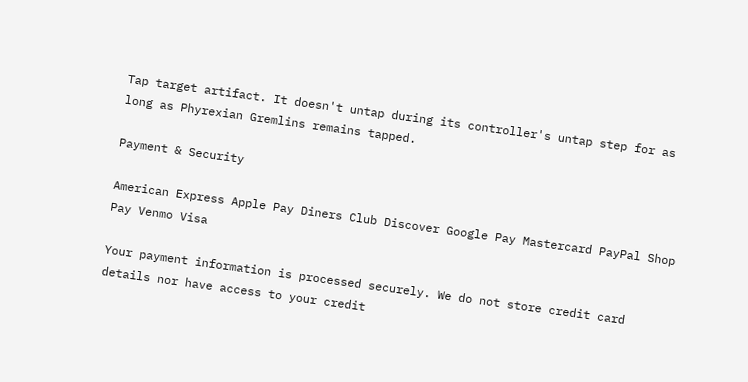Tap target artifact. It doesn't untap during its controller's untap step for as long as Phyrexian Gremlins remains tapped.

Payment & Security

American Express Apple Pay Diners Club Discover Google Pay Mastercard PayPal Shop Pay Venmo Visa

Your payment information is processed securely. We do not store credit card details nor have access to your credit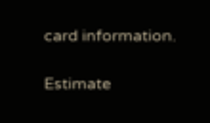card information.

Estimate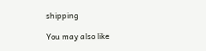shipping

You may also like